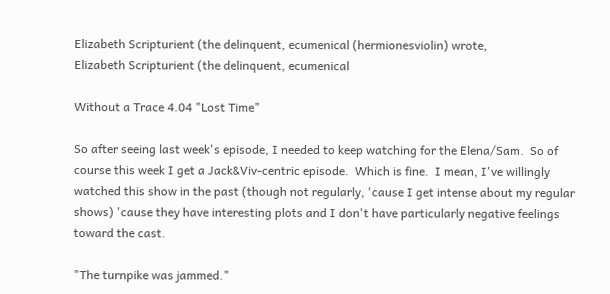Elizabeth Scripturient (the delinquent, ecumenical (hermionesviolin) wrote,
Elizabeth Scripturient (the delinquent, ecumenical

Without a Trace 4.04 "Lost Time"

So after seeing last week's episode, I needed to keep watching for the Elena/Sam.  So of course this week I get a Jack&Viv-centric episode.  Which is fine.  I mean, I've willingly watched this show in the past (though not regularly, 'cause I get intense about my regular shows) 'cause they have interesting plots and I don't have particularly negative feelings toward the cast.

"The turnpike was jammed."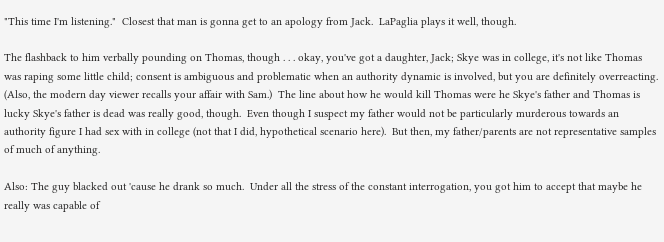"This time I'm listening."  Closest that man is gonna get to an apology from Jack.  LaPaglia plays it well, though.

The flashback to him verbally pounding on Thomas, though . . . okay, you've got a daughter, Jack; Skye was in college, it's not like Thomas was raping some little child; consent is ambiguous and problematic when an authority dynamic is involved, but you are definitely overreacting.  (Also, the modern day viewer recalls your affair with Sam.)  The line about how he would kill Thomas were he Skye's father and Thomas is lucky Skye's father is dead was really good, though.  Even though I suspect my father would not be particularly murderous towards an authority figure I had sex with in college (not that I did, hypothetical scenario here).  But then, my father/parents are not representative samples of much of anything.

Also: The guy blacked out 'cause he drank so much.  Under all the stress of the constant interrogation, you got him to accept that maybe he really was capable of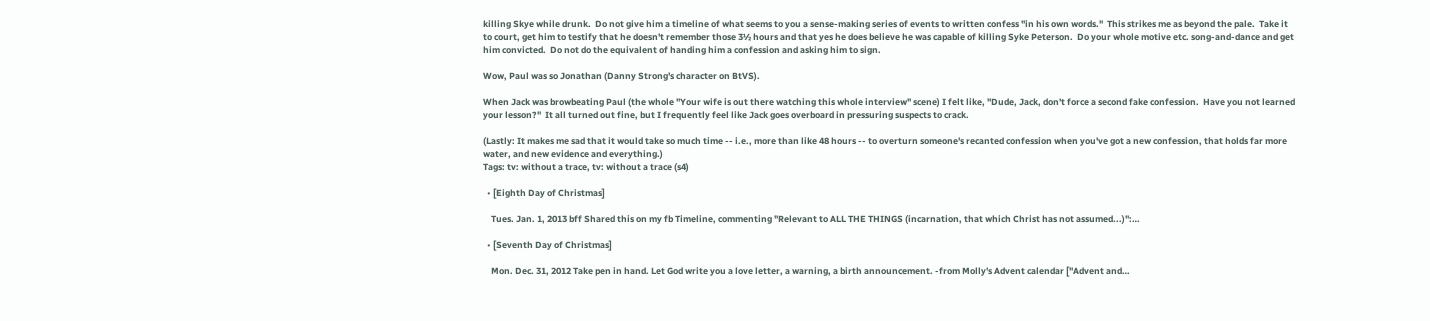killing Skye while drunk.  Do not give him a timeline of what seems to you a sense-making series of events to written confess "in his own words."  This strikes me as beyond the pale.  Take it to court, get him to testify that he doesn't remember those 3½ hours and that yes he does believe he was capable of killing Syke Peterson.  Do your whole motive etc. song-and-dance and get him convicted.  Do not do the equivalent of handing him a confession and asking him to sign.

Wow, Paul was so Jonathan (Danny Strong's character on BtVS).

When Jack was browbeating Paul (the whole "Your wife is out there watching this whole interview" scene) I felt like, "Dude, Jack, don't force a second fake confession.  Have you not learned your lesson?"  It all turned out fine, but I frequently feel like Jack goes overboard in pressuring suspects to crack.

(Lastly: It makes me sad that it would take so much time -- i.e., more than like 48 hours -- to overturn someone's recanted confession when you've got a new confession, that holds far more water, and new evidence and everything.)
Tags: tv: without a trace, tv: without a trace (s4)

  • [Eighth Day of Christmas]

    Tues. Jan. 1, 2013 bff Shared this on my fb Timeline, commenting "Relevant to ALL THE THINGS (incarnation, that which Christ has not assumed...)":…

  • [Seventh Day of Christmas]

    Mon. Dec. 31, 2012 Take pen in hand. Let God write you a love letter, a warning, a birth announcement. -from Molly's Advent calendar ["Advent and…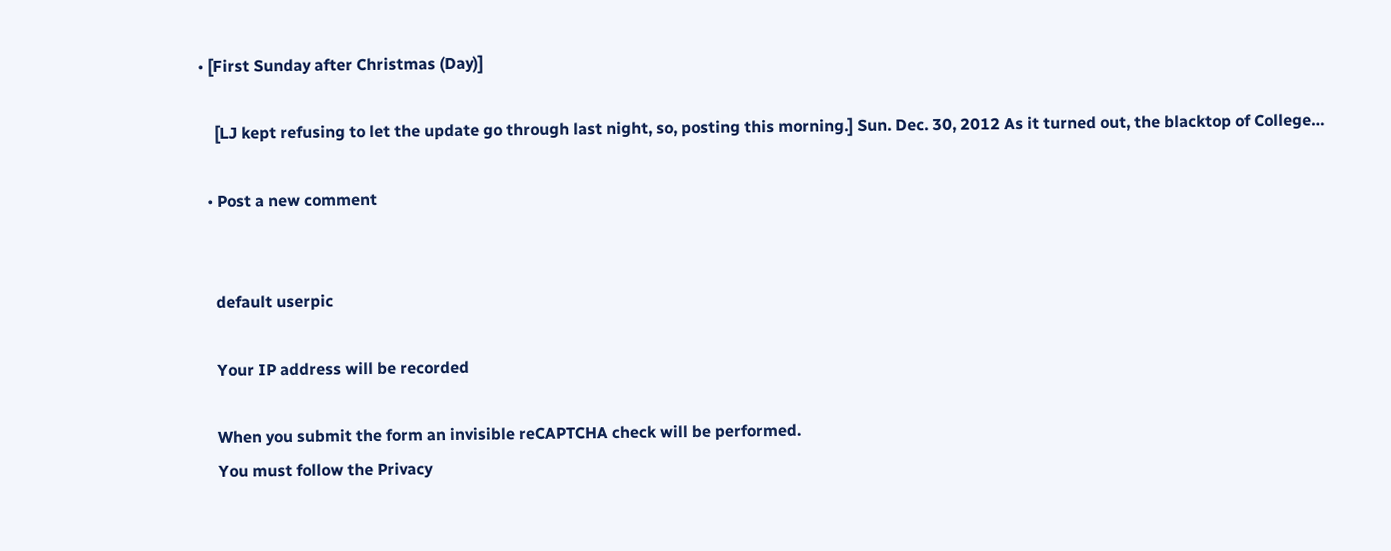• [First Sunday after Christmas (Day)]

    [LJ kept refusing to let the update go through last night, so, posting this morning.] Sun. Dec. 30, 2012 As it turned out, the blacktop of College…

  • Post a new comment


    default userpic

    Your IP address will be recorded

    When you submit the form an invisible reCAPTCHA check will be performed.
    You must follow the Privacy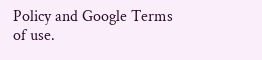Policy and Google Terms of use.